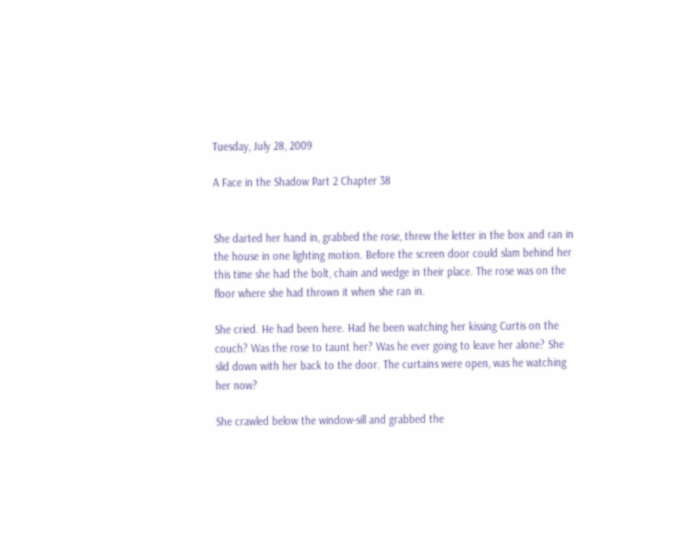Tuesday, July 28, 2009

A Face in the Shadow Part 2 Chapter 38


She darted her hand in, grabbed the rose, threw the letter in the box and ran in the house in one lighting motion. Before the screen door could slam behind her this time she had the bolt, chain and wedge in their place. The rose was on the floor where she had thrown it when she ran in.

She cried. He had been here. Had he been watching her kissing Curtis on the couch? Was the rose to taunt her? Was he ever going to leave her alone? She slid down with her back to the door. The curtains were open, was he watching her now?

She crawled below the window-sill and grabbed the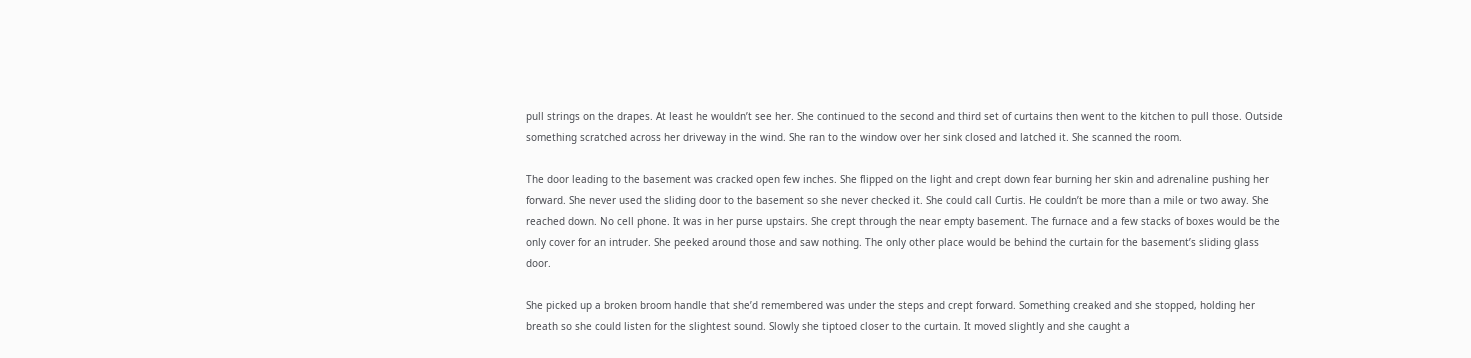pull strings on the drapes. At least he wouldn’t see her. She continued to the second and third set of curtains then went to the kitchen to pull those. Outside something scratched across her driveway in the wind. She ran to the window over her sink closed and latched it. She scanned the room.

The door leading to the basement was cracked open few inches. She flipped on the light and crept down fear burning her skin and adrenaline pushing her forward. She never used the sliding door to the basement so she never checked it. She could call Curtis. He couldn’t be more than a mile or two away. She reached down. No cell phone. It was in her purse upstairs. She crept through the near empty basement. The furnace and a few stacks of boxes would be the only cover for an intruder. She peeked around those and saw nothing. The only other place would be behind the curtain for the basement’s sliding glass door.

She picked up a broken broom handle that she’d remembered was under the steps and crept forward. Something creaked and she stopped, holding her breath so she could listen for the slightest sound. Slowly she tiptoed closer to the curtain. It moved slightly and she caught a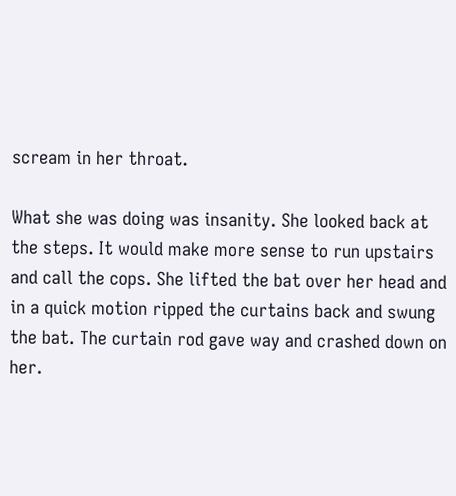scream in her throat.

What she was doing was insanity. She looked back at the steps. It would make more sense to run upstairs and call the cops. She lifted the bat over her head and in a quick motion ripped the curtains back and swung the bat. The curtain rod gave way and crashed down on her.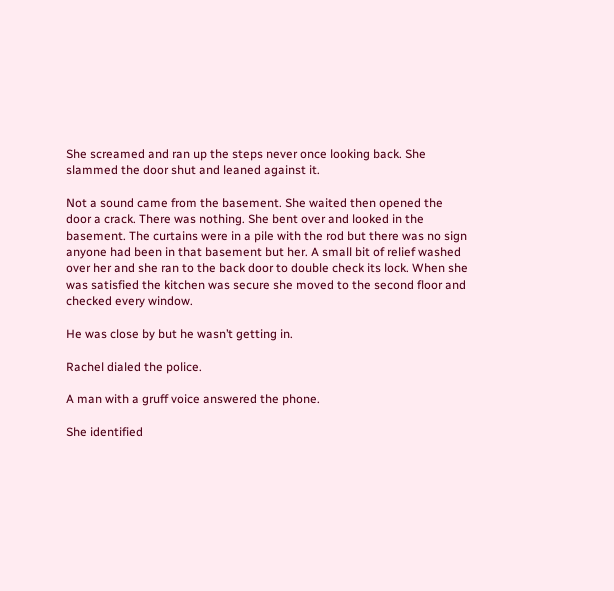She screamed and ran up the steps never once looking back. She slammed the door shut and leaned against it.

Not a sound came from the basement. She waited then opened the door a crack. There was nothing. She bent over and looked in the basement. The curtains were in a pile with the rod but there was no sign anyone had been in that basement but her. A small bit of relief washed over her and she ran to the back door to double check its lock. When she was satisfied the kitchen was secure she moved to the second floor and checked every window.

He was close by but he wasn’t getting in.

Rachel dialed the police.

A man with a gruff voice answered the phone.

She identified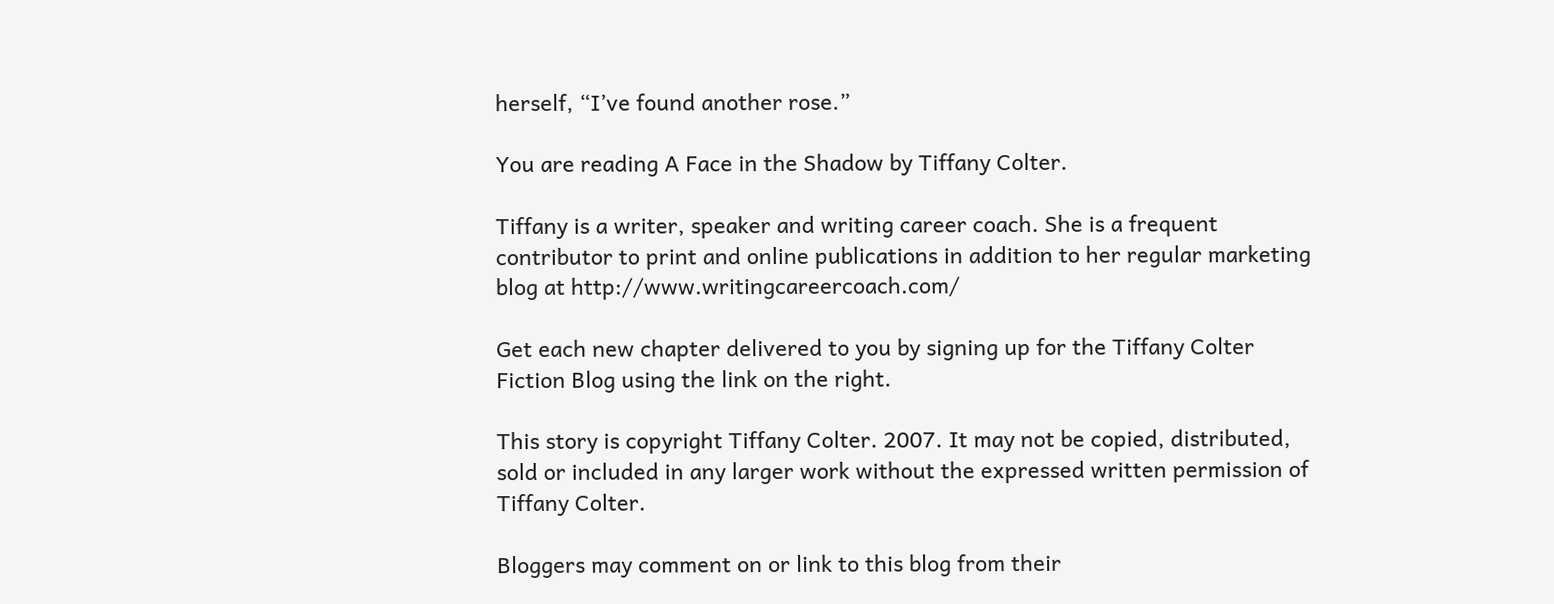herself, “I’ve found another rose.”

You are reading A Face in the Shadow by Tiffany Colter.

Tiffany is a writer, speaker and writing career coach. She is a frequent contributor to print and online publications in addition to her regular marketing blog at http://www.writingcareercoach.com/

Get each new chapter delivered to you by signing up for the Tiffany Colter Fiction Blog using the link on the right.

This story is copyright Tiffany Colter. 2007. It may not be copied, distributed, sold or included in any larger work without the expressed written permission of Tiffany Colter.

Bloggers may comment on or link to this blog from their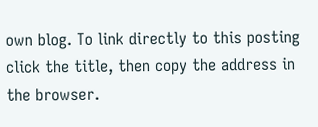own blog. To link directly to this posting click the title, then copy the address in the browser.